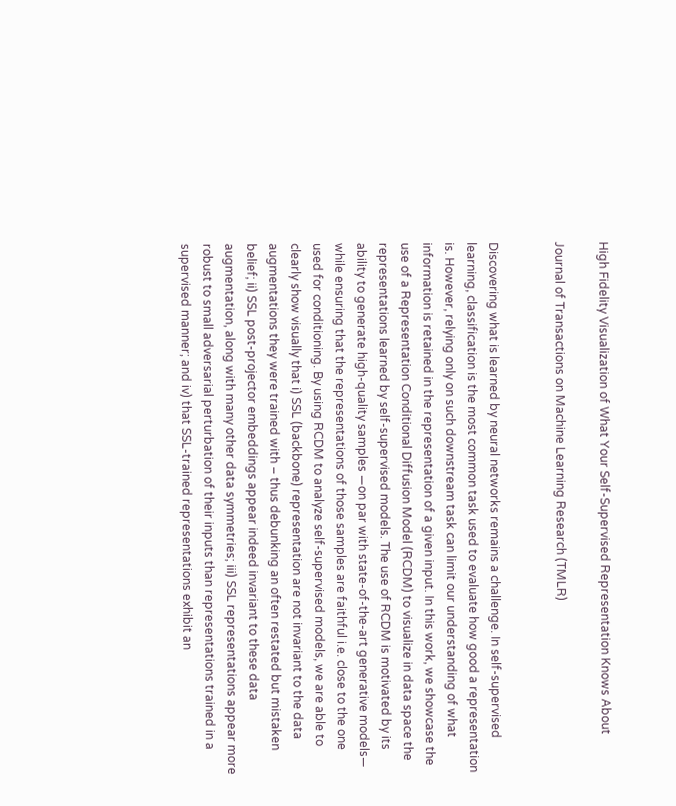High Fidelity Visualization of What Your Self-Supervised Representation Knows About

Journal of Transactions on Machine Learning Research (TMLR)


Discovering what is learned by neural networks remains a challenge. In self-supervised learning, classification is the most common task used to evaluate how good a representation is. However, relying only on such downstream task can limit our understanding of what information is retained in the representation of a given input. In this work, we showcase the use of a Representation Conditional Diffusion Model (RCDM) to visualize in data space the representations learned by self-supervised models. The use of RCDM is motivated by its ability to generate high-quality samples —on par with state-of-the-art generative models— while ensuring that the representations of those samples are faithful i.e. close to the one used for conditioning. By using RCDM to analyze self-supervised models, we are able to clearly show visually that i) SSL (backbone) representation are not invariant to the data augmentations they were trained with – thus debunking an often restated but mistaken belief; ii) SSL post-projector embeddings appear indeed invariant to these data augmentation, along with many other data symmetries; iii) SSL representations appear more robust to small adversarial perturbation of their inputs than representations trained in a supervised manner; and iv) that SSL-trained representations exhibit an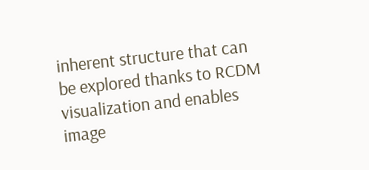inherent structure that can be explored thanks to RCDM visualization and enables image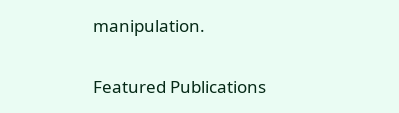manipulation.

Featured Publications